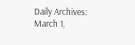Daily Archives: March 1,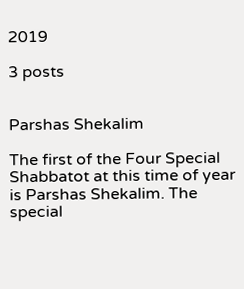2019

3 posts


Parshas Shekalim

The first of the Four Special Shabbatot at this time of year is Parshas Shekalim. The special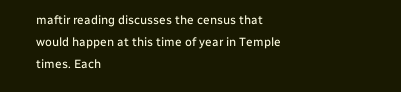maftir reading discusses the census that would happen at this time of year in Temple times. Each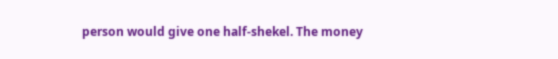person would give one half-shekel. The money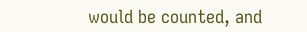would be counted, and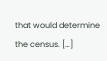that would determine the census. […]